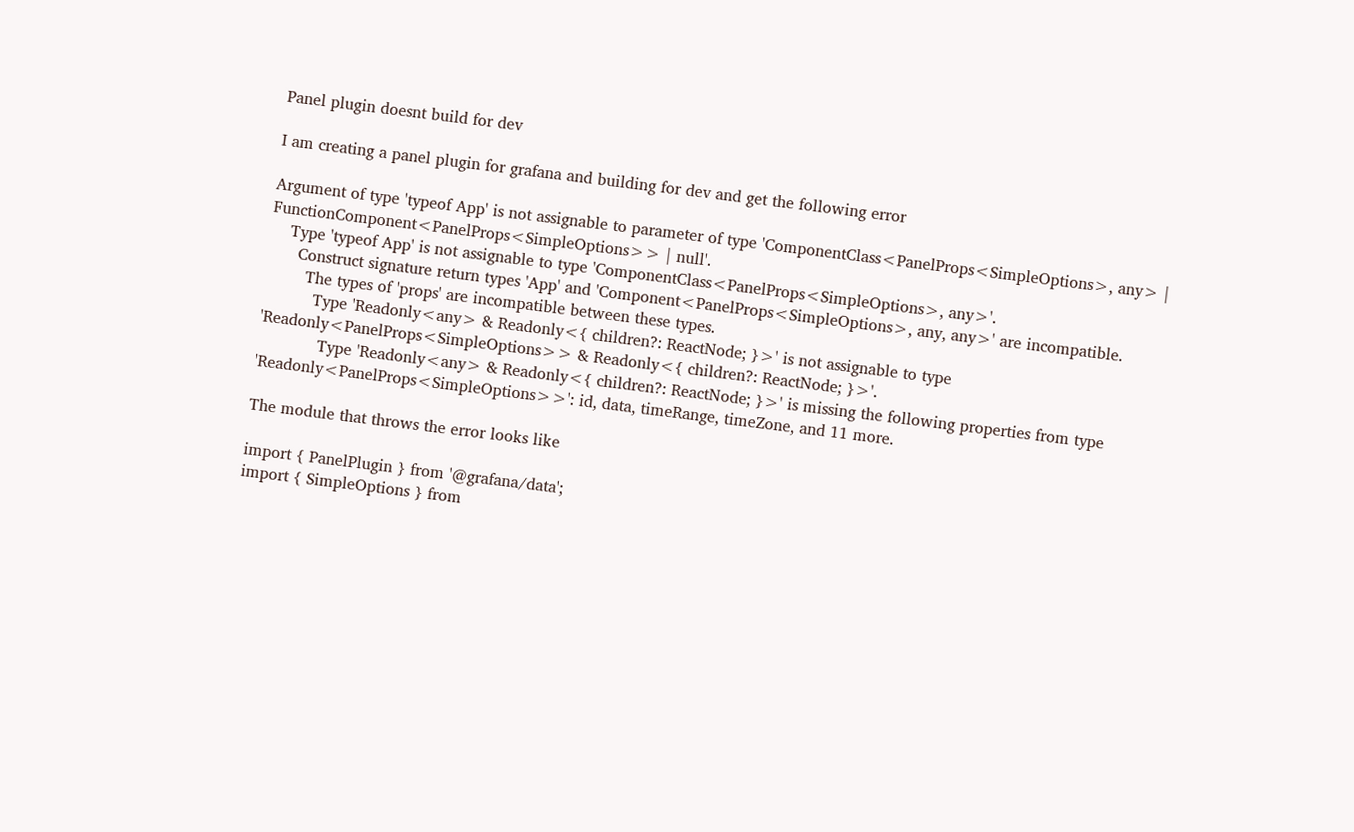Panel plugin doesnt build for dev

I am creating a panel plugin for grafana and building for dev and get the following error

Argument of type 'typeof App' is not assignable to parameter of type 'ComponentClass<PanelProps<SimpleOptions>, any> | FunctionComponent<PanelProps<SimpleOptions>> | null'.
    Type 'typeof App' is not assignable to type 'ComponentClass<PanelProps<SimpleOptions>, any>'.
      Construct signature return types 'App' and 'Component<PanelProps<SimpleOptions>, any, any>' are incompatible.
        The types of 'props' are incompatible between these types.
          Type 'Readonly<any> & Readonly<{ children?: ReactNode; }>' is not assignable to type 'Readonly<PanelProps<SimpleOptions>> & Readonly<{ children?: ReactNode; }>'.
            Type 'Readonly<any> & Readonly<{ children?: ReactNode; }>' is missing the following properties from type 'Readonly<PanelProps<SimpleOptions>>': id, data, timeRange, timeZone, and 11 more.

The module that throws the error looks like

import { PanelPlugin } from '@grafana/data';
import { SimpleOptions } from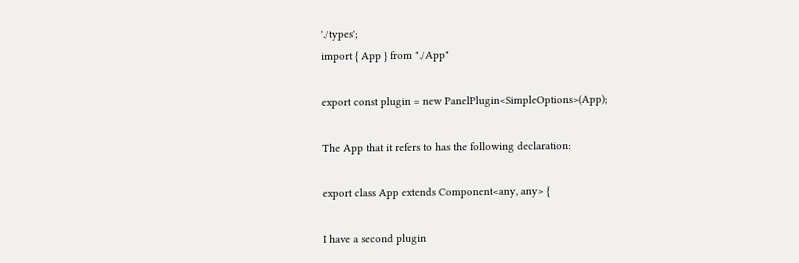'./types';
import { App } from "./App"

export const plugin = new PanelPlugin<SimpleOptions>(App);

The App that it refers to has the following declaration:

export class App extends Component<any, any> {

I have a second plugin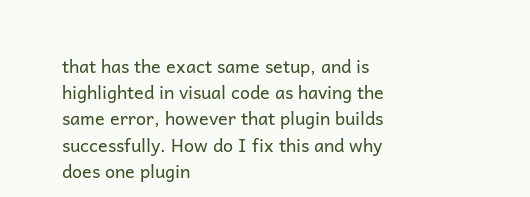that has the exact same setup, and is highlighted in visual code as having the same error, however that plugin builds successfully. How do I fix this and why does one plugin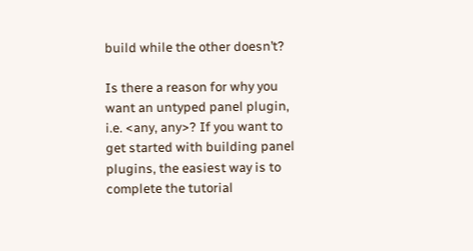build while the other doesn’t?

Is there a reason for why you want an untyped panel plugin, i.e. <any, any>? If you want to get started with building panel plugins, the easiest way is to complete the tutorial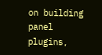on building panel plugins,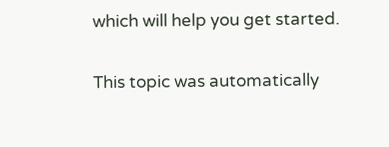which will help you get started.

This topic was automatically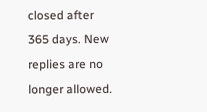closed after 365 days. New replies are no longer allowed.